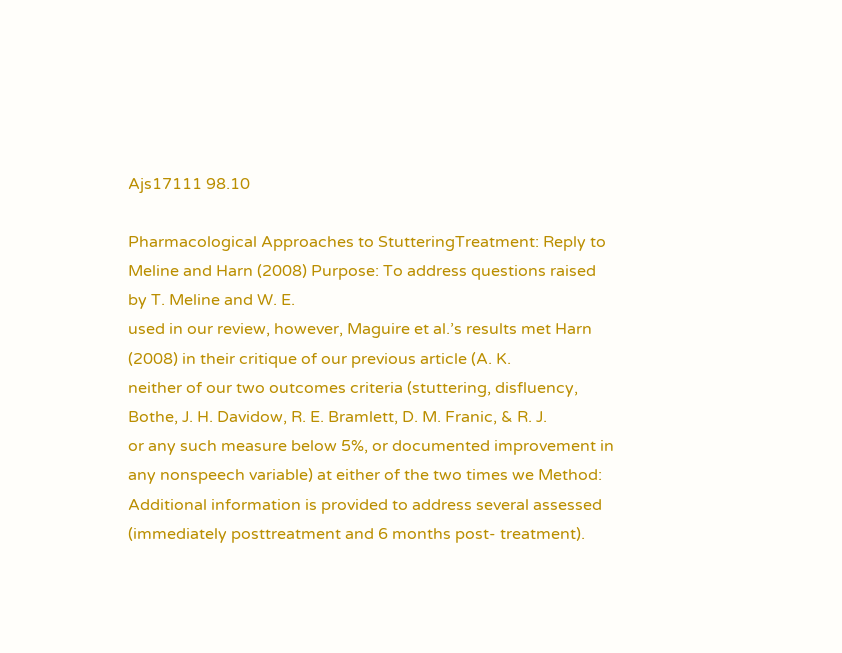Ajs17111 98.10

Pharmacological Approaches to StutteringTreatment: Reply to Meline and Harn (2008) Purpose: To address questions raised by T. Meline and W. E.
used in our review, however, Maguire et al.’s results met Harn (2008) in their critique of our previous article (A. K.
neither of our two outcomes criteria (stuttering, disfluency, Bothe, J. H. Davidow, R. E. Bramlett, D. M. Franic, & R. J.
or any such measure below 5%, or documented improvement in any nonspeech variable) at either of the two times we Method: Additional information is provided to address several assessed (immediately posttreatment and 6 months post- treatment).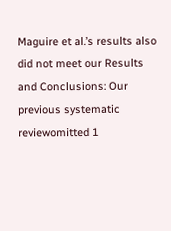Maguire et al.’s results also did not meet our Results and Conclusions: Our previous systematic reviewomitted 1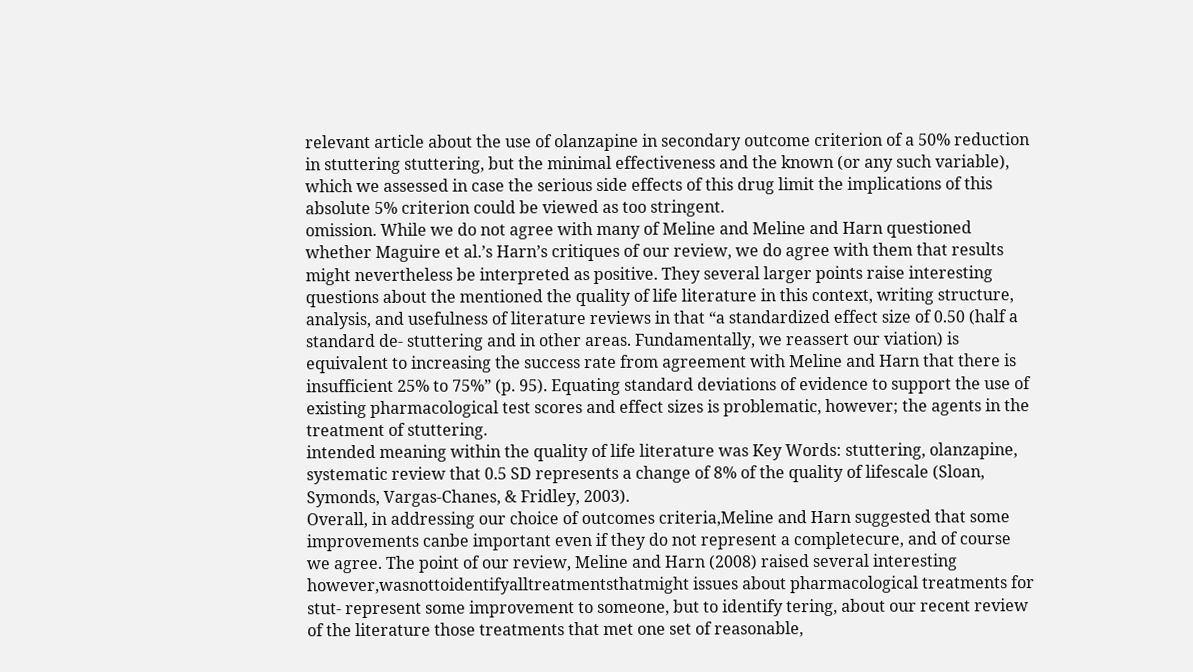relevant article about the use of olanzapine in secondary outcome criterion of a 50% reduction in stuttering stuttering, but the minimal effectiveness and the known (or any such variable), which we assessed in case the serious side effects of this drug limit the implications of this absolute 5% criterion could be viewed as too stringent.
omission. While we do not agree with many of Meline and Meline and Harn questioned whether Maguire et al.’s Harn’s critiques of our review, we do agree with them that results might nevertheless be interpreted as positive. They several larger points raise interesting questions about the mentioned the quality of life literature in this context, writing structure, analysis, and usefulness of literature reviews in that “a standardized effect size of 0.50 (half a standard de- stuttering and in other areas. Fundamentally, we reassert our viation) is equivalent to increasing the success rate from agreement with Meline and Harn that there is insufficient 25% to 75%” (p. 95). Equating standard deviations of evidence to support the use of existing pharmacological test scores and effect sizes is problematic, however; the agents in the treatment of stuttering.
intended meaning within the quality of life literature was Key Words: stuttering, olanzapine, systematic review that 0.5 SD represents a change of 8% of the quality of lifescale (Sloan, Symonds, Vargas-Chanes, & Fridley, 2003).
Overall, in addressing our choice of outcomes criteria,Meline and Harn suggested that some improvements canbe important even if they do not represent a completecure, and of course we agree. The point of our review, Meline and Harn (2008) raised several interesting however,wasnottoidentifyalltreatmentsthatmight issues about pharmacological treatments for stut- represent some improvement to someone, but to identify tering, about our recent review of the literature those treatments that met one set of reasonable,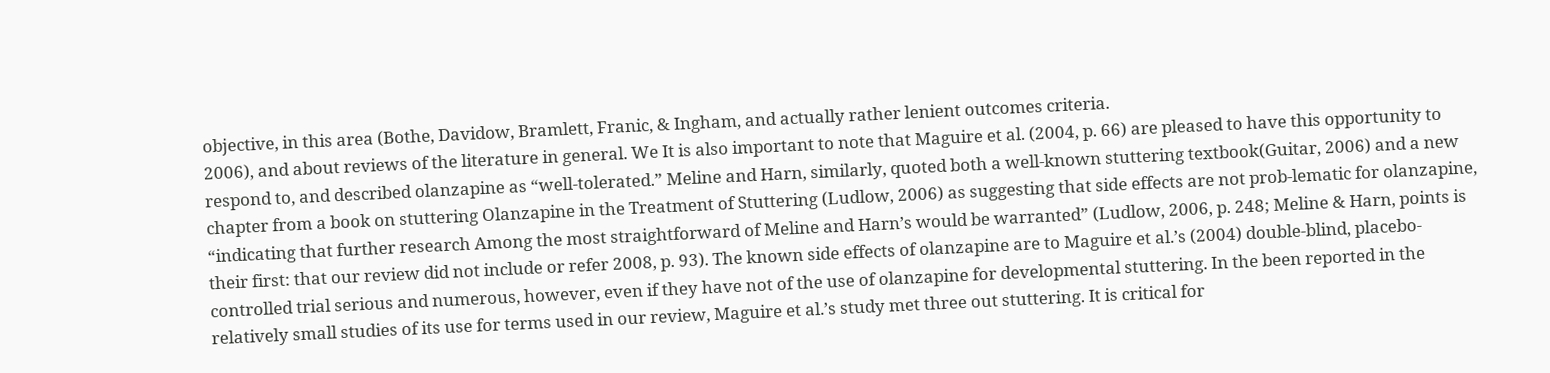objective, in this area (Bothe, Davidow, Bramlett, Franic, & Ingham, and actually rather lenient outcomes criteria.
2006), and about reviews of the literature in general. We It is also important to note that Maguire et al. (2004, p. 66) are pleased to have this opportunity to respond to, and described olanzapine as “well-tolerated.” Meline and Harn, similarly, quoted both a well-known stuttering textbook(Guitar, 2006) and a new chapter from a book on stuttering Olanzapine in the Treatment of Stuttering (Ludlow, 2006) as suggesting that side effects are not prob-lematic for olanzapine, “indicating that further research Among the most straightforward of Meline and Harn’s would be warranted” (Ludlow, 2006, p. 248; Meline & Harn, points is their first: that our review did not include or refer 2008, p. 93). The known side effects of olanzapine are to Maguire et al.’s (2004) double-blind, placebo-controlled trial serious and numerous, however, even if they have not of the use of olanzapine for developmental stuttering. In the been reported in the relatively small studies of its use for terms used in our review, Maguire et al.’s study met three out stuttering. It is critical for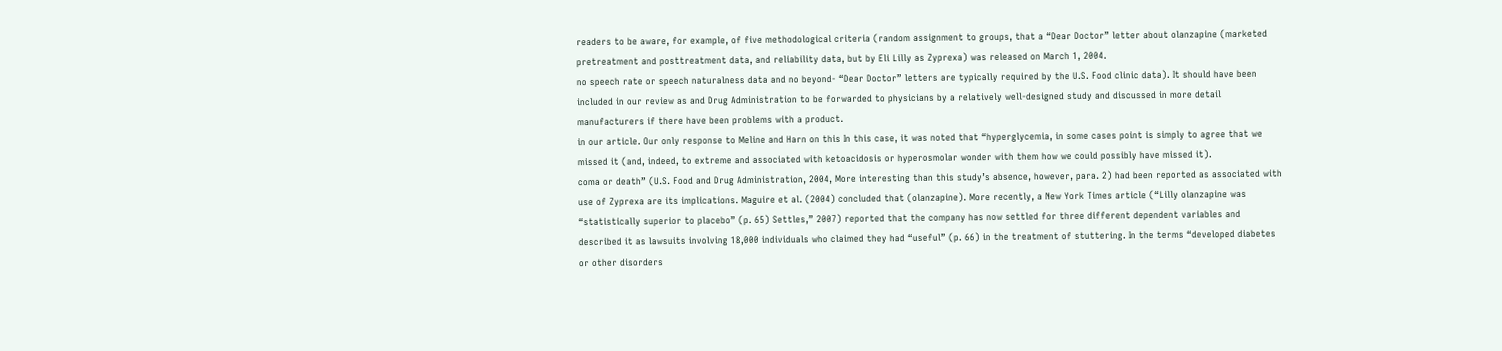readers to be aware, for example, of five methodological criteria (random assignment to groups, that a “Dear Doctor” letter about olanzapine (marketed pretreatment and posttreatment data, and reliability data, but by Eli Lilly as Zyprexa) was released on March 1, 2004.
no speech rate or speech naturalness data and no beyond- “Dear Doctor” letters are typically required by the U.S. Food clinic data). It should have been included in our review as and Drug Administration to be forwarded to physicians by a relatively well-designed study and discussed in more detail manufacturers if there have been problems with a product.
in our article. Our only response to Meline and Harn on this In this case, it was noted that “hyperglycemia, in some cases point is simply to agree that we missed it (and, indeed, to extreme and associated with ketoacidosis or hyperosmolar wonder with them how we could possibly have missed it).
coma or death” (U.S. Food and Drug Administration, 2004, More interesting than this study’s absence, however, para. 2) had been reported as associated with use of Zyprexa are its implications. Maguire et al. (2004) concluded that (olanzapine). More recently, a New York Times article (“Lilly olanzapine was “statistically superior to placebo” (p. 65) Settles,” 2007) reported that the company has now settled for three different dependent variables and described it as lawsuits involving 18,000 individuals who claimed they had “useful” (p. 66) in the treatment of stuttering. In the terms “developed diabetes or other disorders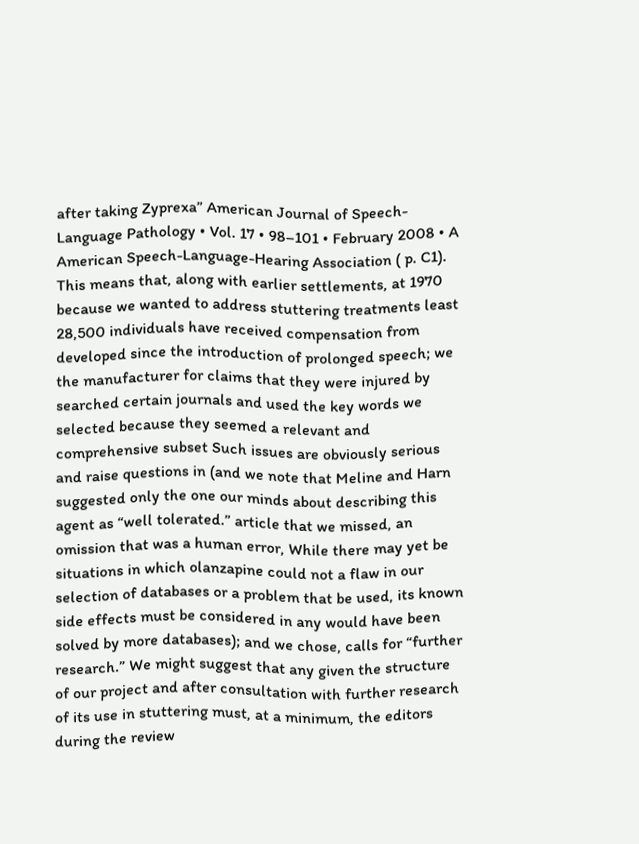after taking Zyprexa” American Journal of Speech-Language Pathology • Vol. 17 • 98–101 • February 2008 • A American Speech-Language-Hearing Association ( p. C1). This means that, along with earlier settlements, at 1970 because we wanted to address stuttering treatments least 28,500 individuals have received compensation from developed since the introduction of prolonged speech; we the manufacturer for claims that they were injured by searched certain journals and used the key words we selected because they seemed a relevant and comprehensive subset Such issues are obviously serious and raise questions in (and we note that Meline and Harn suggested only the one our minds about describing this agent as “well tolerated.” article that we missed, an omission that was a human error, While there may yet be situations in which olanzapine could not a flaw in our selection of databases or a problem that be used, its known side effects must be considered in any would have been solved by more databases); and we chose, calls for “further research.” We might suggest that any given the structure of our project and after consultation with further research of its use in stuttering must, at a minimum, the editors during the review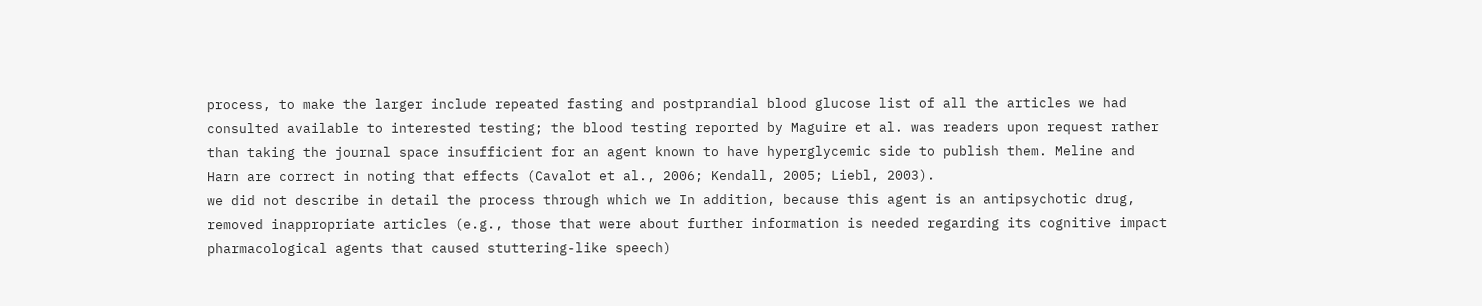process, to make the larger include repeated fasting and postprandial blood glucose list of all the articles we had consulted available to interested testing; the blood testing reported by Maguire et al. was readers upon request rather than taking the journal space insufficient for an agent known to have hyperglycemic side to publish them. Meline and Harn are correct in noting that effects (Cavalot et al., 2006; Kendall, 2005; Liebl, 2003).
we did not describe in detail the process through which we In addition, because this agent is an antipsychotic drug, removed inappropriate articles (e.g., those that were about further information is needed regarding its cognitive impact pharmacological agents that caused stuttering-like speech)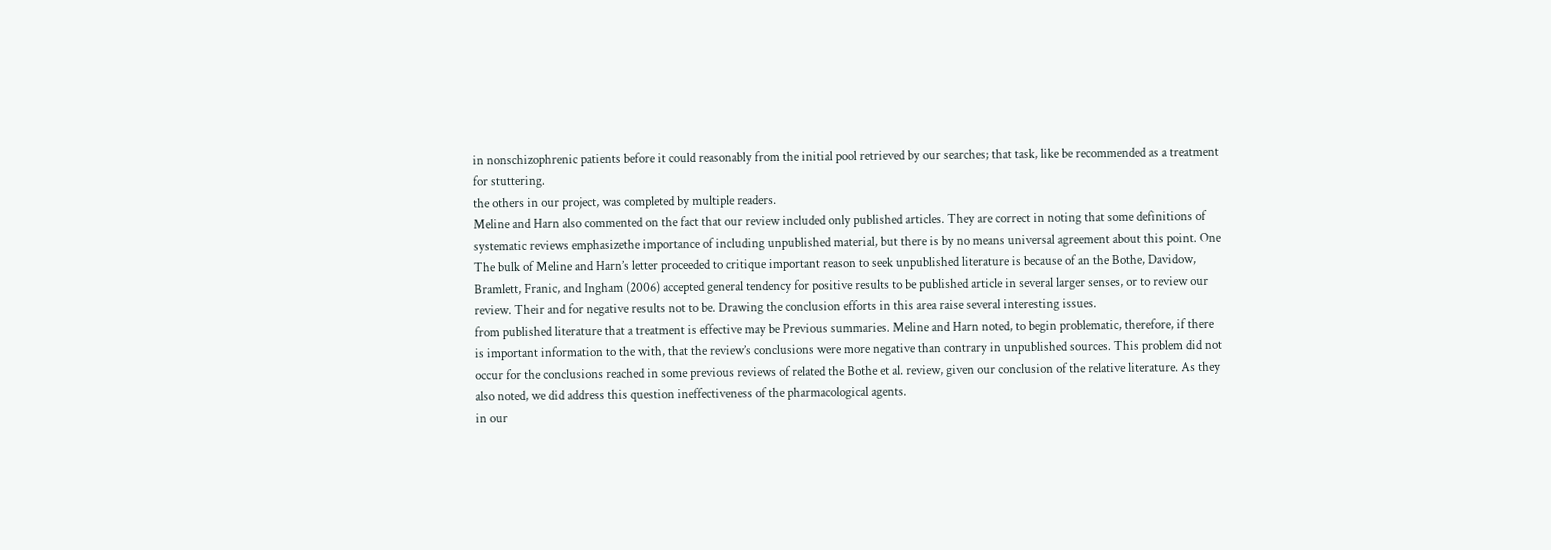in nonschizophrenic patients before it could reasonably from the initial pool retrieved by our searches; that task, like be recommended as a treatment for stuttering.
the others in our project, was completed by multiple readers.
Meline and Harn also commented on the fact that our review included only published articles. They are correct in noting that some definitions of systematic reviews emphasizethe importance of including unpublished material, but there is by no means universal agreement about this point. One The bulk of Meline and Harn’s letter proceeded to critique important reason to seek unpublished literature is because of an the Bothe, Davidow, Bramlett, Franic, and Ingham (2006) accepted general tendency for positive results to be published article in several larger senses, or to review our review. Their and for negative results not to be. Drawing the conclusion efforts in this area raise several interesting issues.
from published literature that a treatment is effective may be Previous summaries. Meline and Harn noted, to begin problematic, therefore, if there is important information to the with, that the review’s conclusions were more negative than contrary in unpublished sources. This problem did not occur for the conclusions reached in some previous reviews of related the Bothe et al. review, given our conclusion of the relative literature. As they also noted, we did address this question ineffectiveness of the pharmacological agents.
in our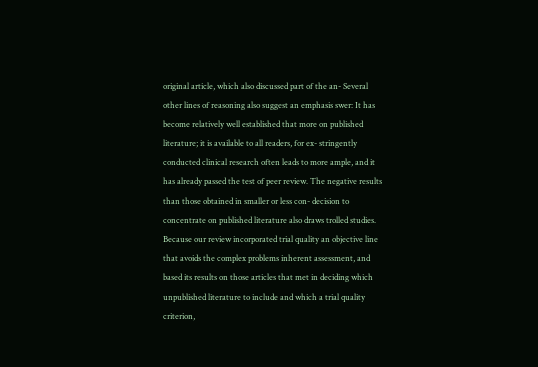original article, which also discussed part of the an- Several other lines of reasoning also suggest an emphasis swer: It has become relatively well established that more on published literature; it is available to all readers, for ex- stringently conducted clinical research often leads to more ample, and it has already passed the test of peer review. The negative results than those obtained in smaller or less con- decision to concentrate on published literature also draws trolled studies. Because our review incorporated trial quality an objective line that avoids the complex problems inherent assessment, and based its results on those articles that met in deciding which unpublished literature to include and which a trial quality criterion,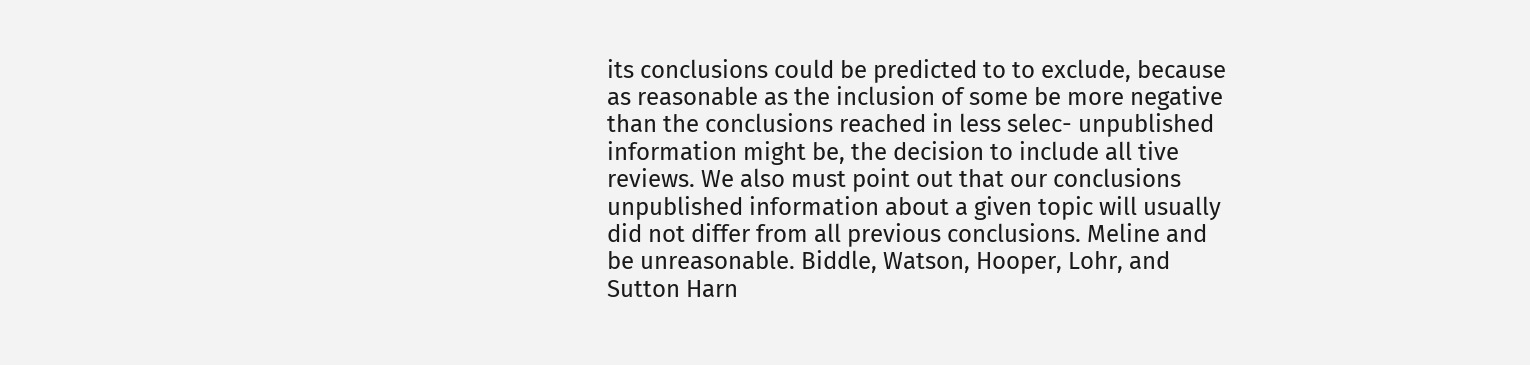its conclusions could be predicted to to exclude, because as reasonable as the inclusion of some be more negative than the conclusions reached in less selec- unpublished information might be, the decision to include all tive reviews. We also must point out that our conclusions unpublished information about a given topic will usually did not differ from all previous conclusions. Meline and be unreasonable. Biddle, Watson, Hooper, Lohr, and Sutton Harn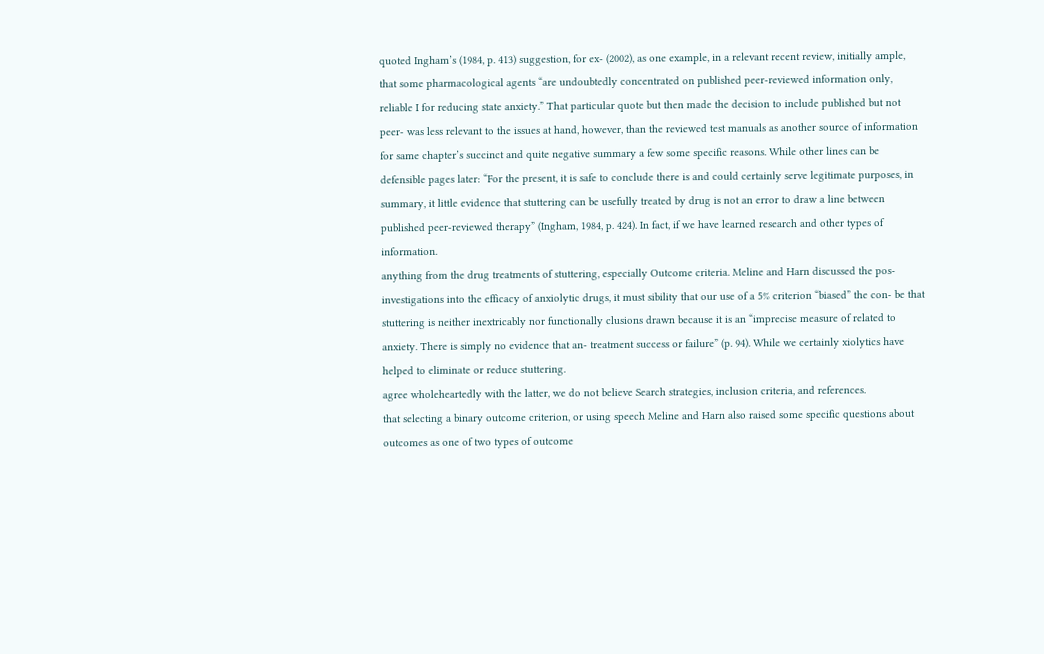quoted Ingham’s (1984, p. 413) suggestion, for ex- (2002), as one example, in a relevant recent review, initially ample, that some pharmacological agents “are undoubtedly concentrated on published peer-reviewed information only, reliable I for reducing state anxiety.” That particular quote but then made the decision to include published but not peer- was less relevant to the issues at hand, however, than the reviewed test manuals as another source of information for same chapter’s succinct and quite negative summary a few some specific reasons. While other lines can be defensible pages later: “For the present, it is safe to conclude there is and could certainly serve legitimate purposes, in summary, it little evidence that stuttering can be usefully treated by drug is not an error to draw a line between published peer-reviewed therapy” (Ingham, 1984, p. 424). In fact, if we have learned research and other types of information.
anything from the drug treatments of stuttering, especially Outcome criteria. Meline and Harn discussed the pos- investigations into the efficacy of anxiolytic drugs, it must sibility that our use of a 5% criterion “biased” the con- be that stuttering is neither inextricably nor functionally clusions drawn because it is an “imprecise measure of related to anxiety. There is simply no evidence that an- treatment success or failure” (p. 94). While we certainly xiolytics have helped to eliminate or reduce stuttering.
agree wholeheartedly with the latter, we do not believe Search strategies, inclusion criteria, and references.
that selecting a binary outcome criterion, or using speech Meline and Harn also raised some specific questions about outcomes as one of two types of outcome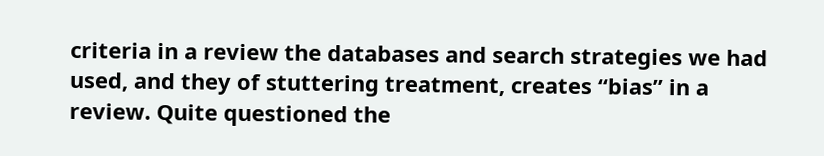criteria in a review the databases and search strategies we had used, and they of stuttering treatment, creates “bias” in a review. Quite questioned the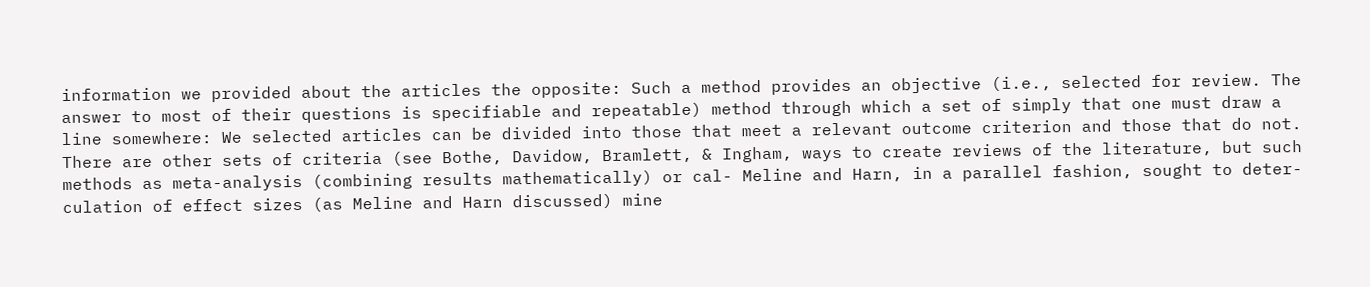information we provided about the articles the opposite: Such a method provides an objective (i.e., selected for review. The answer to most of their questions is specifiable and repeatable) method through which a set of simply that one must draw a line somewhere: We selected articles can be divided into those that meet a relevant outcome criterion and those that do not. There are other sets of criteria (see Bothe, Davidow, Bramlett, & Ingham, ways to create reviews of the literature, but such methods as meta-analysis (combining results mathematically) or cal- Meline and Harn, in a parallel fashion, sought to deter- culation of effect sizes (as Meline and Harn discussed) mine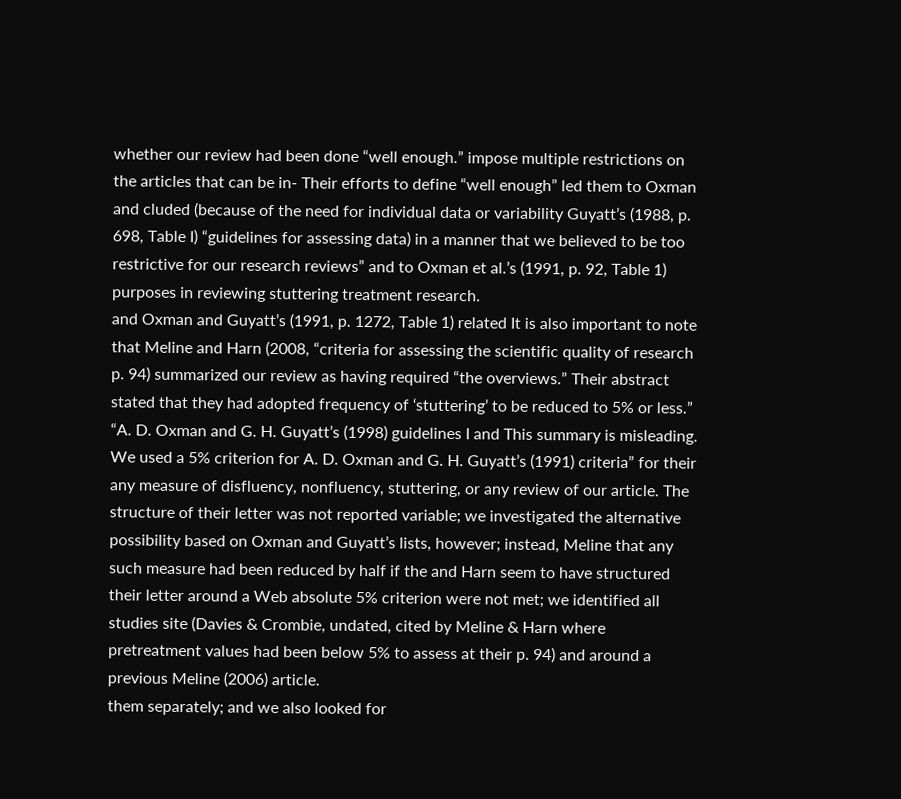whether our review had been done “well enough.” impose multiple restrictions on the articles that can be in- Their efforts to define “well enough” led them to Oxman and cluded (because of the need for individual data or variability Guyatt’s (1988, p. 698, Table I) “guidelines for assessing data) in a manner that we believed to be too restrictive for our research reviews” and to Oxman et al.’s (1991, p. 92, Table 1) purposes in reviewing stuttering treatment research.
and Oxman and Guyatt’s (1991, p. 1272, Table 1) related It is also important to note that Meline and Harn (2008, “criteria for assessing the scientific quality of research p. 94) summarized our review as having required “the overviews.” Their abstract stated that they had adopted frequency of ‘stuttering’ to be reduced to 5% or less.” “A. D. Oxman and G. H. Guyatt’s (1998) guidelines I and This summary is misleading. We used a 5% criterion for A. D. Oxman and G. H. Guyatt’s (1991) criteria” for their any measure of disfluency, nonfluency, stuttering, or any review of our article. The structure of their letter was not reported variable; we investigated the alternative possibility based on Oxman and Guyatt’s lists, however; instead, Meline that any such measure had been reduced by half if the and Harn seem to have structured their letter around a Web absolute 5% criterion were not met; we identified all studies site (Davies & Crombie, undated, cited by Meline & Harn where pretreatment values had been below 5% to assess at their p. 94) and around a previous Meline (2006) article.
them separately; and we also looked for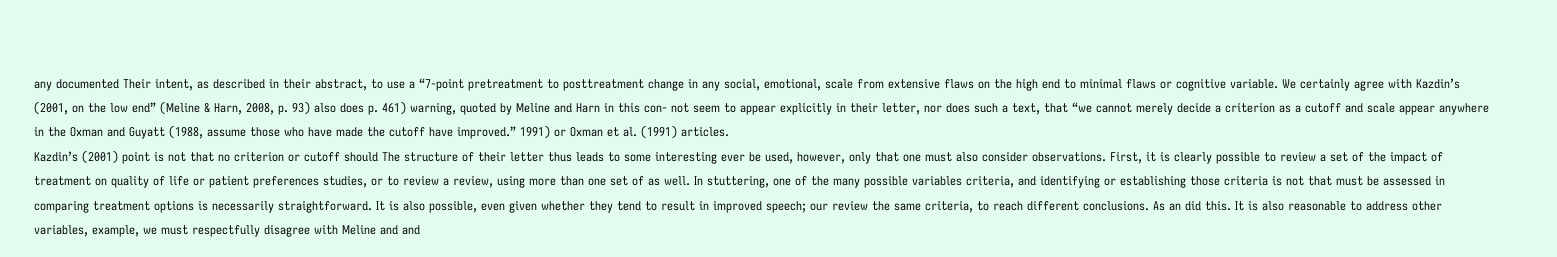any documented Their intent, as described in their abstract, to use a “7-point pretreatment to posttreatment change in any social, emotional, scale from extensive flaws on the high end to minimal flaws or cognitive variable. We certainly agree with Kazdin’s (2001, on the low end” (Meline & Harn, 2008, p. 93) also does p. 461) warning, quoted by Meline and Harn in this con- not seem to appear explicitly in their letter, nor does such a text, that “we cannot merely decide a criterion as a cutoff and scale appear anywhere in the Oxman and Guyatt (1988, assume those who have made the cutoff have improved.” 1991) or Oxman et al. (1991) articles.
Kazdin’s (2001) point is not that no criterion or cutoff should The structure of their letter thus leads to some interesting ever be used, however, only that one must also consider observations. First, it is clearly possible to review a set of the impact of treatment on quality of life or patient preferences studies, or to review a review, using more than one set of as well. In stuttering, one of the many possible variables criteria, and identifying or establishing those criteria is not that must be assessed in comparing treatment options is necessarily straightforward. It is also possible, even given whether they tend to result in improved speech; our review the same criteria, to reach different conclusions. As an did this. It is also reasonable to address other variables, example, we must respectfully disagree with Meline and and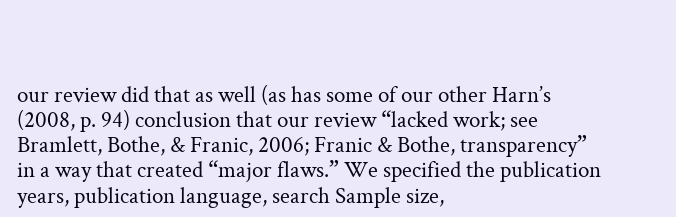our review did that as well (as has some of our other Harn’s (2008, p. 94) conclusion that our review “lacked work; see Bramlett, Bothe, & Franic, 2006; Franic & Bothe, transparency” in a way that created “major flaws.” We specified the publication years, publication language, search Sample size,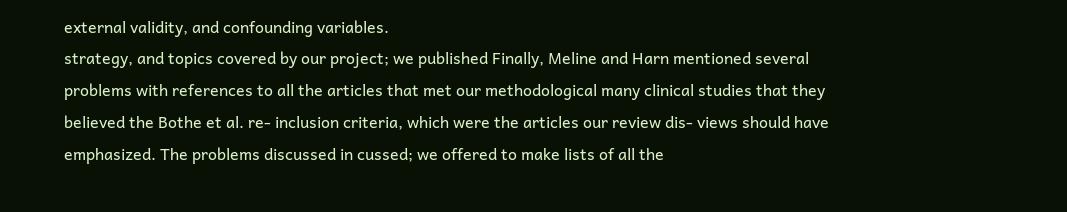external validity, and confounding variables.
strategy, and topics covered by our project; we published Finally, Meline and Harn mentioned several problems with references to all the articles that met our methodological many clinical studies that they believed the Bothe et al. re- inclusion criteria, which were the articles our review dis- views should have emphasized. The problems discussed in cussed; we offered to make lists of all the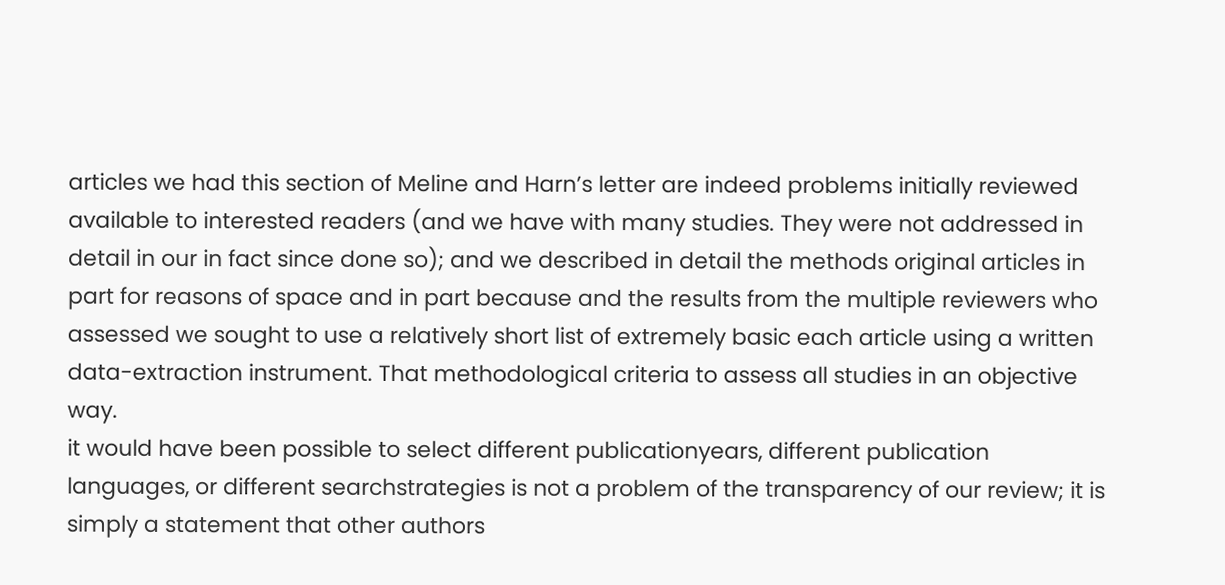articles we had this section of Meline and Harn’s letter are indeed problems initially reviewed available to interested readers (and we have with many studies. They were not addressed in detail in our in fact since done so); and we described in detail the methods original articles in part for reasons of space and in part because and the results from the multiple reviewers who assessed we sought to use a relatively short list of extremely basic each article using a written data-extraction instrument. That methodological criteria to assess all studies in an objective way.
it would have been possible to select different publicationyears, different publication languages, or different searchstrategies is not a problem of the transparency of our review; it is simply a statement that other authors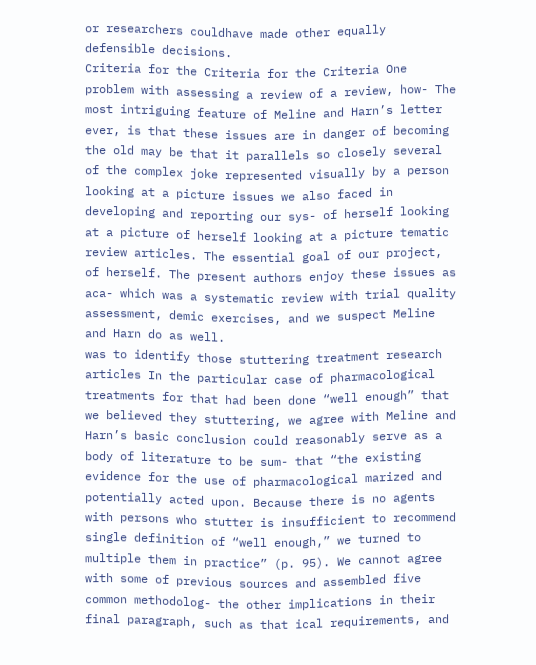or researchers couldhave made other equally defensible decisions.
Criteria for the Criteria for the Criteria One problem with assessing a review of a review, how- The most intriguing feature of Meline and Harn’s letter ever, is that these issues are in danger of becoming the old may be that it parallels so closely several of the complex joke represented visually by a person looking at a picture issues we also faced in developing and reporting our sys- of herself looking at a picture of herself looking at a picture tematic review articles. The essential goal of our project, of herself. The present authors enjoy these issues as aca- which was a systematic review with trial quality assessment, demic exercises, and we suspect Meline and Harn do as well.
was to identify those stuttering treatment research articles In the particular case of pharmacological treatments for that had been done “well enough” that we believed they stuttering, we agree with Meline and Harn’s basic conclusion could reasonably serve as a body of literature to be sum- that “the existing evidence for the use of pharmacological marized and potentially acted upon. Because there is no agents with persons who stutter is insufficient to recommend single definition of “well enough,” we turned to multiple them in practice” (p. 95). We cannot agree with some of previous sources and assembled five common methodolog- the other implications in their final paragraph, such as that ical requirements, and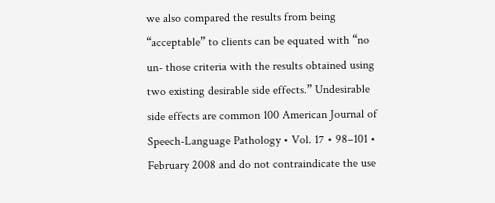we also compared the results from being “acceptable” to clients can be equated with “no un- those criteria with the results obtained using two existing desirable side effects.” Undesirable side effects are common 100 American Journal of Speech-Language Pathology • Vol. 17 • 98–101 • February 2008 and do not contraindicate the use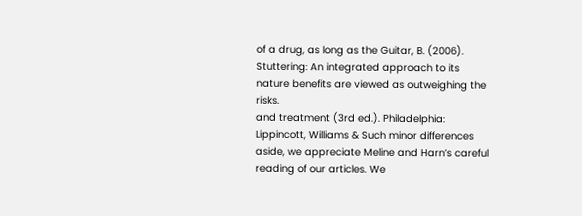of a drug, as long as the Guitar, B. (2006). Stuttering: An integrated approach to its nature benefits are viewed as outweighing the risks.
and treatment (3rd ed.). Philadelphia: Lippincott, Williams & Such minor differences aside, we appreciate Meline and Harn’s careful reading of our articles. We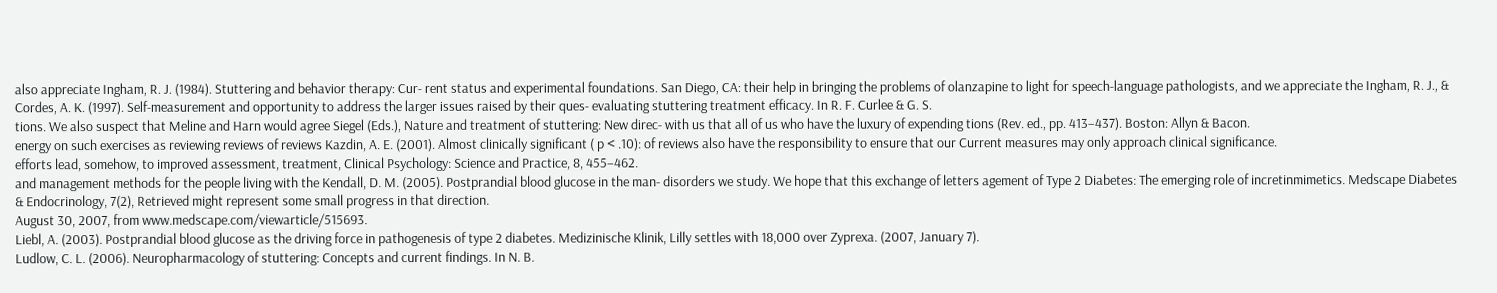also appreciate Ingham, R. J. (1984). Stuttering and behavior therapy: Cur- rent status and experimental foundations. San Diego, CA: their help in bringing the problems of olanzapine to light for speech-language pathologists, and we appreciate the Ingham, R. J., & Cordes, A. K. (1997). Self-measurement and opportunity to address the larger issues raised by their ques- evaluating stuttering treatment efficacy. In R. F. Curlee & G. S.
tions. We also suspect that Meline and Harn would agree Siegel (Eds.), Nature and treatment of stuttering: New direc- with us that all of us who have the luxury of expending tions (Rev. ed., pp. 413–437). Boston: Allyn & Bacon.
energy on such exercises as reviewing reviews of reviews Kazdin, A. E. (2001). Almost clinically significant ( p < .10): of reviews also have the responsibility to ensure that our Current measures may only approach clinical significance.
efforts lead, somehow, to improved assessment, treatment, Clinical Psychology: Science and Practice, 8, 455–462.
and management methods for the people living with the Kendall, D. M. (2005). Postprandial blood glucose in the man- disorders we study. We hope that this exchange of letters agement of Type 2 Diabetes: The emerging role of incretinmimetics. Medscape Diabetes & Endocrinology, 7(2), Retrieved might represent some small progress in that direction.
August 30, 2007, from www.medscape.com/viewarticle/515693.
Liebl, A. (2003). Postprandial blood glucose as the driving force in pathogenesis of type 2 diabetes. Medizinische Klinik, Lilly settles with 18,000 over Zyprexa. (2007, January 7).
Ludlow, C. L. (2006). Neuropharmacology of stuttering: Concepts and current findings. In N. B.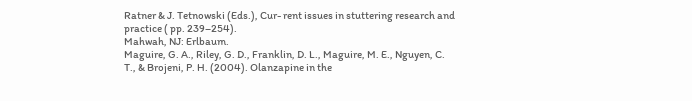Ratner & J. Tetnowski (Eds.), Cur- rent issues in stuttering research and practice ( pp. 239–254).
Mahwah, NJ: Erlbaum.
Maguire, G. A., Riley, G. D., Franklin, D. L., Maguire, M. E., Nguyen, C. T., & Brojeni, P. H. (2004). Olanzapine in the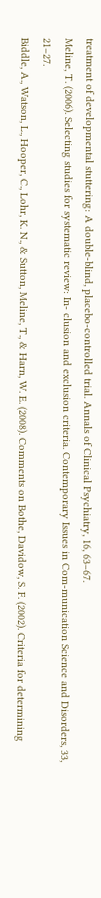treatment of developmental stuttering: A double-blind, placebo-controlled trial. Annals of Clinical Psychiatry, 16, 63–67.
Meline, T. (2006). Selecting studies for systematic review: In- clusion and exclusion criteria. Contemporary Issues in Com-munication Science and Disorders, 33, 21–27.
Biddle, A., Watson, L., Hooper, C., Lohr, K. N., & Sutton, Meline, T., & Harn, W. E. (2008). Comments on Bothe, Davidow, S. F. (2002). Criteria for determining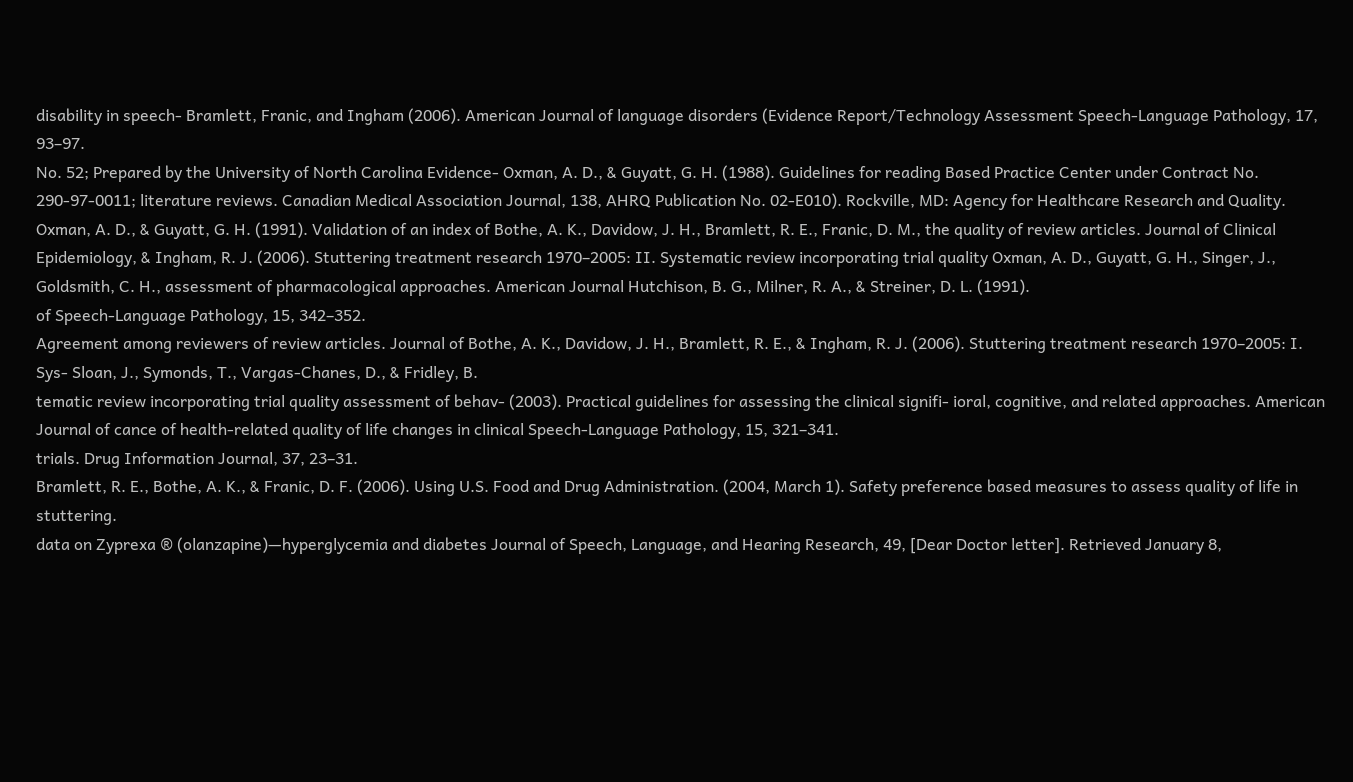disability in speech- Bramlett, Franic, and Ingham (2006). American Journal of language disorders (Evidence Report/Technology Assessment Speech-Language Pathology, 17, 93–97.
No. 52; Prepared by the University of North Carolina Evidence- Oxman, A. D., & Guyatt, G. H. (1988). Guidelines for reading Based Practice Center under Contract No. 290-97-0011; literature reviews. Canadian Medical Association Journal, 138, AHRQ Publication No. 02-E010). Rockville, MD: Agency for Healthcare Research and Quality.
Oxman, A. D., & Guyatt, G. H. (1991). Validation of an index of Bothe, A. K., Davidow, J. H., Bramlett, R. E., Franic, D. M., the quality of review articles. Journal of Clinical Epidemiology, & Ingham, R. J. (2006). Stuttering treatment research 1970–2005: II. Systematic review incorporating trial quality Oxman, A. D., Guyatt, G. H., Singer, J., Goldsmith, C. H., assessment of pharmacological approaches. American Journal Hutchison, B. G., Milner, R. A., & Streiner, D. L. (1991).
of Speech-Language Pathology, 15, 342–352.
Agreement among reviewers of review articles. Journal of Bothe, A. K., Davidow, J. H., Bramlett, R. E., & Ingham, R. J. (2006). Stuttering treatment research 1970–2005: I. Sys- Sloan, J., Symonds, T., Vargas-Chanes, D., & Fridley, B.
tematic review incorporating trial quality assessment of behav- (2003). Practical guidelines for assessing the clinical signifi- ioral, cognitive, and related approaches. American Journal of cance of health-related quality of life changes in clinical Speech-Language Pathology, 15, 321–341.
trials. Drug Information Journal, 37, 23–31.
Bramlett, R. E., Bothe, A. K., & Franic, D. F. (2006). Using U.S. Food and Drug Administration. (2004, March 1). Safety preference based measures to assess quality of life in stuttering.
data on Zyprexa ® (olanzapine)—hyperglycemia and diabetes Journal of Speech, Language, and Hearing Research, 49, [Dear Doctor letter]. Retrieved January 8,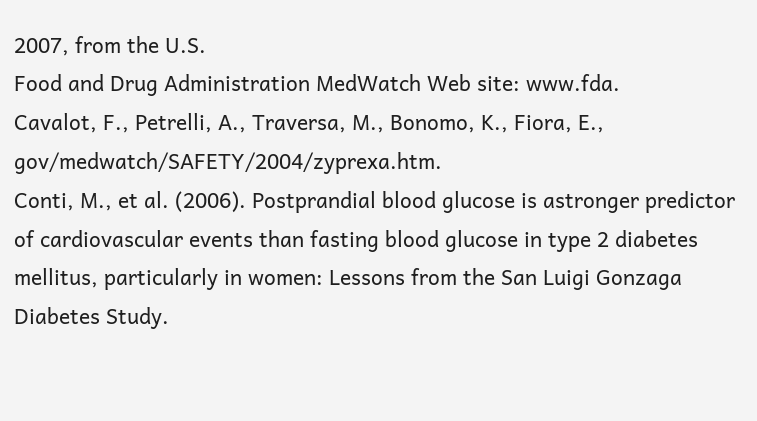2007, from the U.S.
Food and Drug Administration MedWatch Web site: www.fda.
Cavalot, F., Petrelli, A., Traversa, M., Bonomo, K., Fiora, E., gov/medwatch/SAFETY/2004/zyprexa.htm.
Conti, M., et al. (2006). Postprandial blood glucose is astronger predictor of cardiovascular events than fasting blood glucose in type 2 diabetes mellitus, particularly in women: Lessons from the San Luigi Gonzaga Diabetes Study.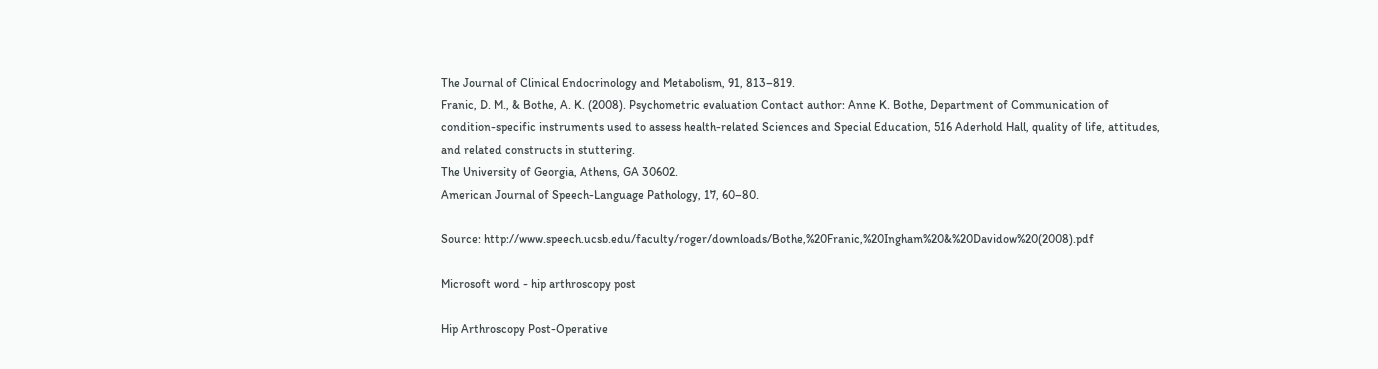The Journal of Clinical Endocrinology and Metabolism, 91, 813–819.
Franic, D. M., & Bothe, A. K. (2008). Psychometric evaluation Contact author: Anne K. Bothe, Department of Communication of condition-specific instruments used to assess health-related Sciences and Special Education, 516 Aderhold Hall, quality of life, attitudes, and related constructs in stuttering.
The University of Georgia, Athens, GA 30602.
American Journal of Speech-Language Pathology, 17, 60–80.

Source: http://www.speech.ucsb.edu/faculty/roger/downloads/Bothe,%20Franic,%20Ingham%20&%20Davidow%20(2008).pdf

Microsoft word - hip arthroscopy post

Hip Arthroscopy Post-Operative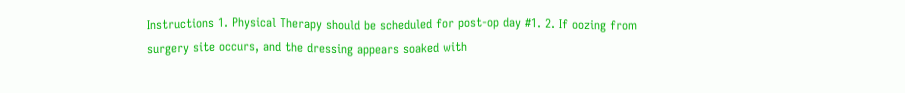Instructions 1. Physical Therapy should be scheduled for post-op day #1. 2. If oozing from surgery site occurs, and the dressing appears soaked with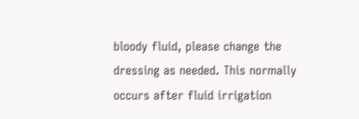bloody fluid, please change the dressing as needed. This normally occurs after fluid irrigation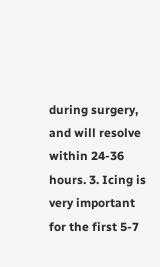during surgery, and will resolve within 24-36 hours. 3. Icing is very important for the first 5-7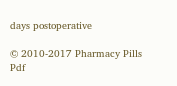days postoperative

© 2010-2017 Pharmacy Pills Pdf